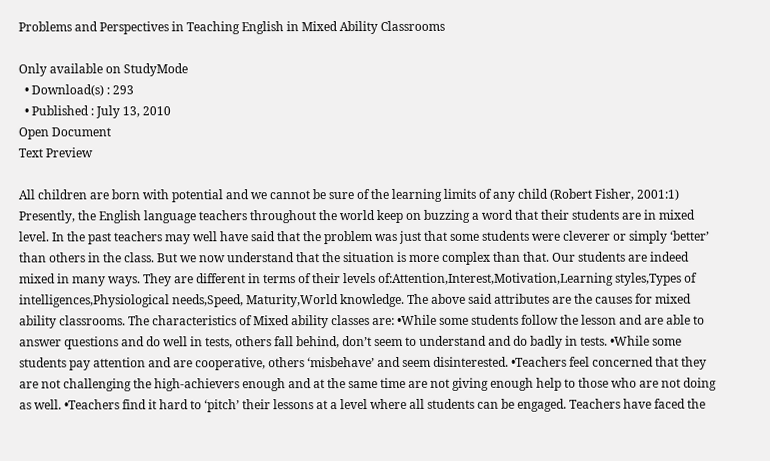Problems and Perspectives in Teaching English in Mixed Ability Classrooms

Only available on StudyMode
  • Download(s) : 293
  • Published : July 13, 2010
Open Document
Text Preview

All children are born with potential and we cannot be sure of the learning limits of any child (Robert Fisher, 2001:1)
Presently, the English language teachers throughout the world keep on buzzing a word that their students are in mixed level. In the past teachers may well have said that the problem was just that some students were cleverer or simply ‘better’ than others in the class. But we now understand that the situation is more complex than that. Our students are indeed mixed in many ways. They are different in terms of their levels of:Attention,Interest,Motivation,Learning styles,Types of intelligences,Physiological needs,Speed, Maturity,World knowledge. The above said attributes are the causes for mixed ability classrooms. The characteristics of Mixed ability classes are: •While some students follow the lesson and are able to answer questions and do well in tests, others fall behind, don’t seem to understand and do badly in tests. •While some students pay attention and are cooperative, others ‘misbehave’ and seem disinterested. •Teachers feel concerned that they are not challenging the high-achievers enough and at the same time are not giving enough help to those who are not doing as well. •Teachers find it hard to ‘pitch’ their lessons at a level where all students can be engaged. Teachers have faced the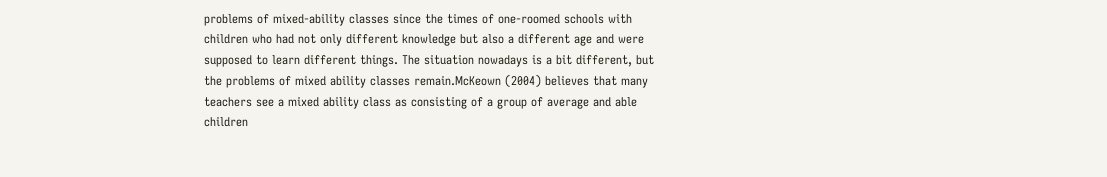problems of mixed-ability classes since the times of one-roomed schools with children who had not only different knowledge but also a different age and were supposed to learn different things. The situation nowadays is a bit different, but the problems of mixed ability classes remain.McKeown (2004) believes that many teachers see a mixed ability class as consisting of a group of average and able children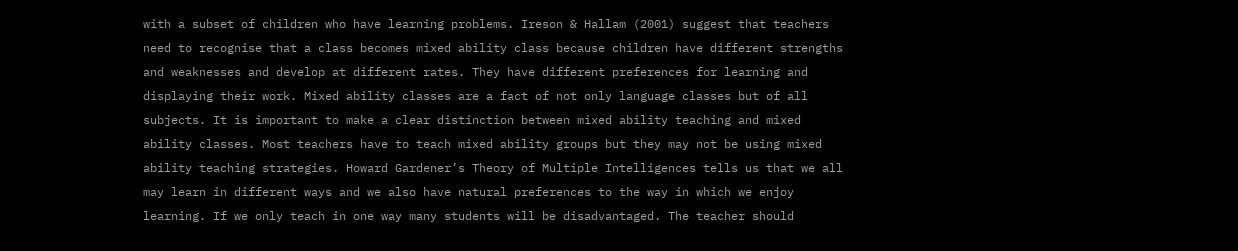with a subset of children who have learning problems. Ireson & Hallam (2001) suggest that teachers need to recognise that a class becomes mixed ability class because children have different strengths and weaknesses and develop at different rates. They have different preferences for learning and displaying their work. Mixed ability classes are a fact of not only language classes but of all subjects. It is important to make a clear distinction between mixed ability teaching and mixed ability classes. Most teachers have to teach mixed ability groups but they may not be using mixed ability teaching strategies. Howard Gardener’s Theory of Multiple Intelligences tells us that we all may learn in different ways and we also have natural preferences to the way in which we enjoy learning. If we only teach in one way many students will be disadvantaged. The teacher should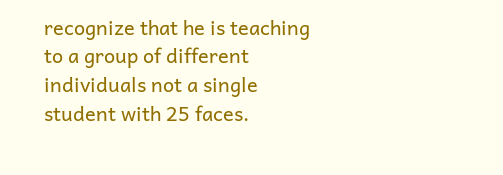recognize that he is teaching to a group of different individuals not a single student with 25 faces.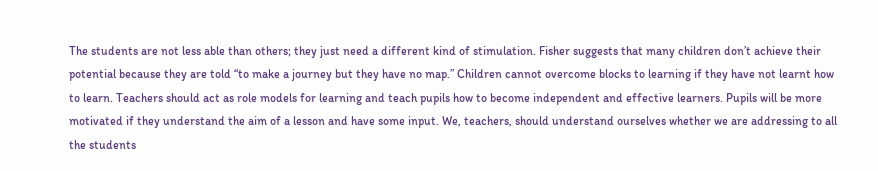The students are not less able than others; they just need a different kind of stimulation. Fisher suggests that many children don’t achieve their potential because they are told “to make a journey but they have no map.” Children cannot overcome blocks to learning if they have not learnt how to learn. Teachers should act as role models for learning and teach pupils how to become independent and effective learners. Pupils will be more motivated if they understand the aim of a lesson and have some input. We, teachers, should understand ourselves whether we are addressing to all the students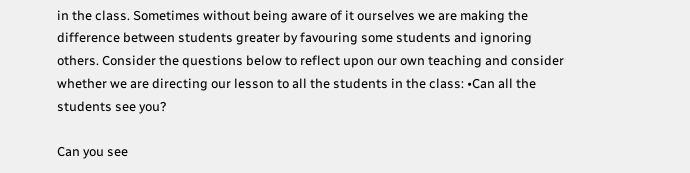in the class. Sometimes without being aware of it ourselves we are making the difference between students greater by favouring some students and ignoring others. Consider the questions below to reflect upon our own teaching and consider whether we are directing our lesson to all the students in the class: •Can all the students see you?

Can you see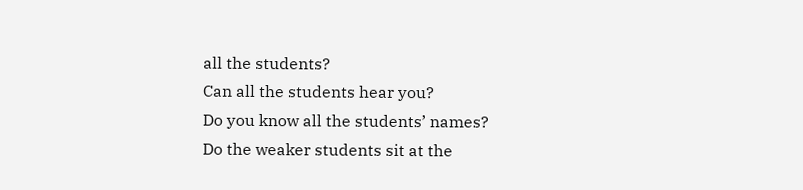all the students?
Can all the students hear you?
Do you know all the students’ names?
Do the weaker students sit at the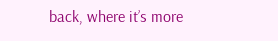back, where it’s more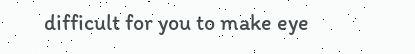difficult for you to make eye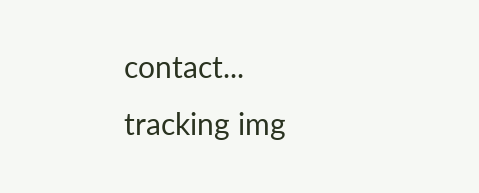contact...
tracking img